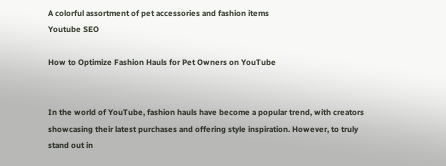A colorful assortment of pet accessories and fashion items
Youtube SEO

How to Optimize Fashion Hauls for Pet Owners on YouTube


In the world of YouTube, fashion hauls have become a popular trend, with creators showcasing their latest purchases and offering style inspiration. However, to truly stand out in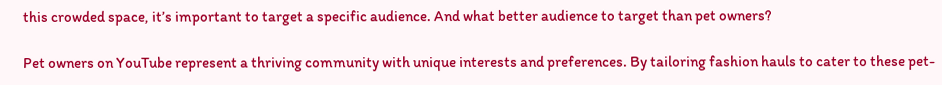this crowded space, it’s important to target a specific audience. And what better audience to target than pet owners?

Pet owners on YouTube represent a thriving community with unique interests and preferences. By tailoring fashion hauls to cater to these pet-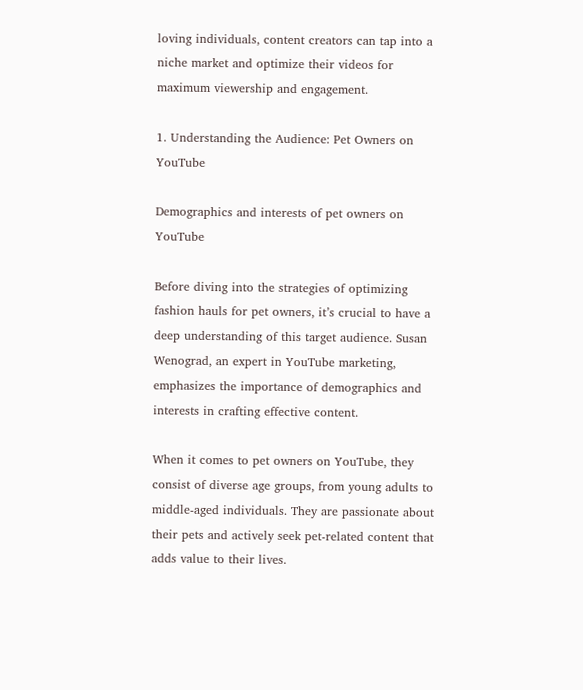loving individuals, content creators can tap into a niche market and optimize their videos for maximum viewership and engagement.

1. Understanding the Audience: Pet Owners on YouTube

Demographics and interests of pet owners on YouTube

Before diving into the strategies of optimizing fashion hauls for pet owners, it’s crucial to have a deep understanding of this target audience. Susan Wenograd, an expert in YouTube marketing, emphasizes the importance of demographics and interests in crafting effective content.

When it comes to pet owners on YouTube, they consist of diverse age groups, from young adults to middle-aged individuals. They are passionate about their pets and actively seek pet-related content that adds value to their lives.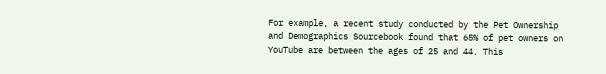For example, a recent study conducted by the Pet Ownership and Demographics Sourcebook found that 65% of pet owners on YouTube are between the ages of 25 and 44. This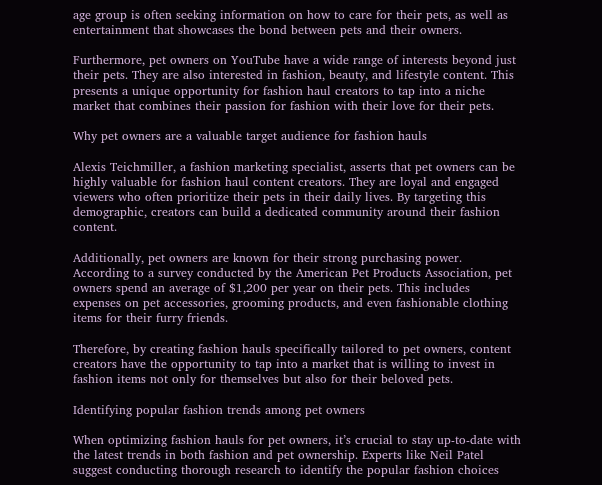age group is often seeking information on how to care for their pets, as well as entertainment that showcases the bond between pets and their owners.

Furthermore, pet owners on YouTube have a wide range of interests beyond just their pets. They are also interested in fashion, beauty, and lifestyle content. This presents a unique opportunity for fashion haul creators to tap into a niche market that combines their passion for fashion with their love for their pets.

Why pet owners are a valuable target audience for fashion hauls

Alexis Teichmiller, a fashion marketing specialist, asserts that pet owners can be highly valuable for fashion haul content creators. They are loyal and engaged viewers who often prioritize their pets in their daily lives. By targeting this demographic, creators can build a dedicated community around their fashion content.

Additionally, pet owners are known for their strong purchasing power. According to a survey conducted by the American Pet Products Association, pet owners spend an average of $1,200 per year on their pets. This includes expenses on pet accessories, grooming products, and even fashionable clothing items for their furry friends.

Therefore, by creating fashion hauls specifically tailored to pet owners, content creators have the opportunity to tap into a market that is willing to invest in fashion items not only for themselves but also for their beloved pets.

Identifying popular fashion trends among pet owners

When optimizing fashion hauls for pet owners, it’s crucial to stay up-to-date with the latest trends in both fashion and pet ownership. Experts like Neil Patel suggest conducting thorough research to identify the popular fashion choices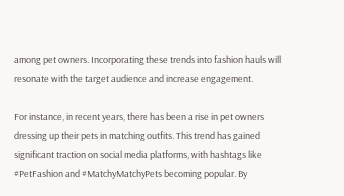among pet owners. Incorporating these trends into fashion hauls will resonate with the target audience and increase engagement.

For instance, in recent years, there has been a rise in pet owners dressing up their pets in matching outfits. This trend has gained significant traction on social media platforms, with hashtags like #PetFashion and #MatchyMatchyPets becoming popular. By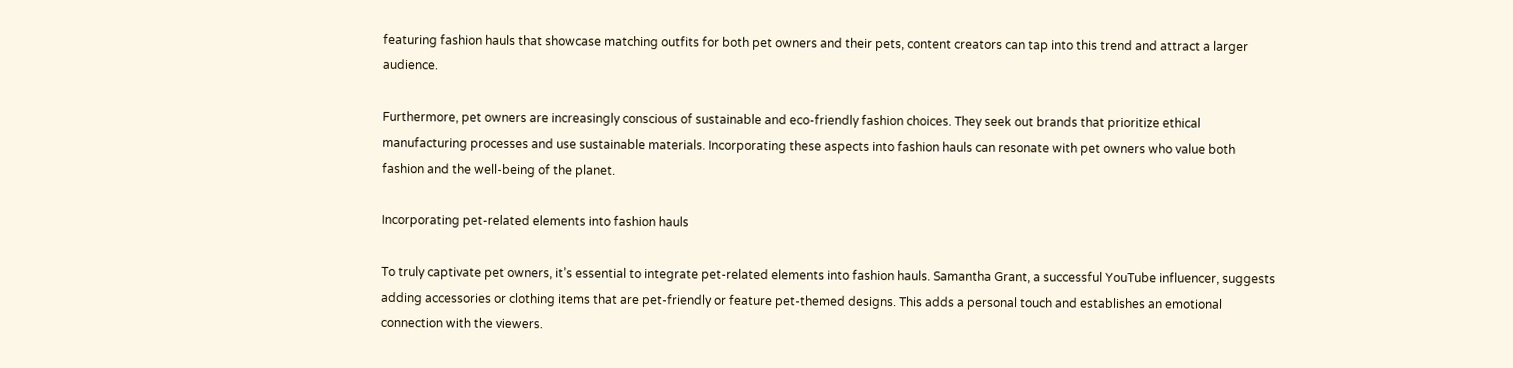featuring fashion hauls that showcase matching outfits for both pet owners and their pets, content creators can tap into this trend and attract a larger audience.

Furthermore, pet owners are increasingly conscious of sustainable and eco-friendly fashion choices. They seek out brands that prioritize ethical manufacturing processes and use sustainable materials. Incorporating these aspects into fashion hauls can resonate with pet owners who value both fashion and the well-being of the planet.

Incorporating pet-related elements into fashion hauls

To truly captivate pet owners, it’s essential to integrate pet-related elements into fashion hauls. Samantha Grant, a successful YouTube influencer, suggests adding accessories or clothing items that are pet-friendly or feature pet-themed designs. This adds a personal touch and establishes an emotional connection with the viewers.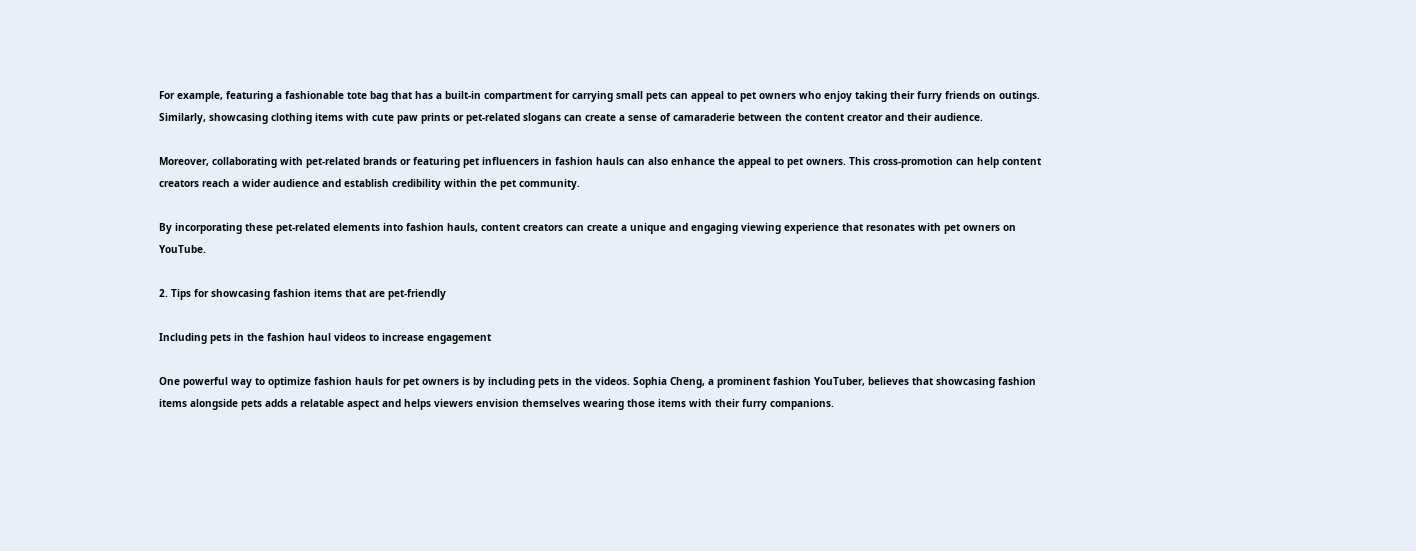For example, featuring a fashionable tote bag that has a built-in compartment for carrying small pets can appeal to pet owners who enjoy taking their furry friends on outings. Similarly, showcasing clothing items with cute paw prints or pet-related slogans can create a sense of camaraderie between the content creator and their audience.

Moreover, collaborating with pet-related brands or featuring pet influencers in fashion hauls can also enhance the appeal to pet owners. This cross-promotion can help content creators reach a wider audience and establish credibility within the pet community.

By incorporating these pet-related elements into fashion hauls, content creators can create a unique and engaging viewing experience that resonates with pet owners on YouTube.

2. Tips for showcasing fashion items that are pet-friendly

Including pets in the fashion haul videos to increase engagement

One powerful way to optimize fashion hauls for pet owners is by including pets in the videos. Sophia Cheng, a prominent fashion YouTuber, believes that showcasing fashion items alongside pets adds a relatable aspect and helps viewers envision themselves wearing those items with their furry companions.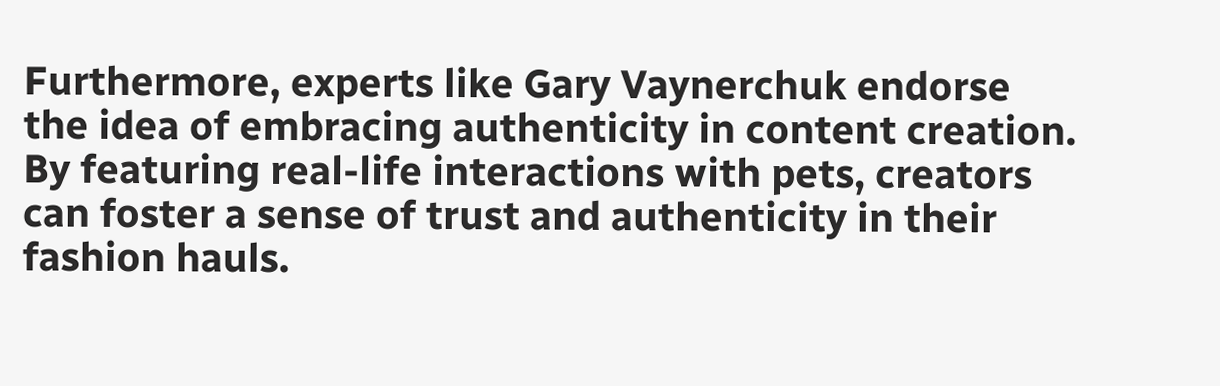Furthermore, experts like Gary Vaynerchuk endorse the idea of embracing authenticity in content creation. By featuring real-life interactions with pets, creators can foster a sense of trust and authenticity in their fashion hauls.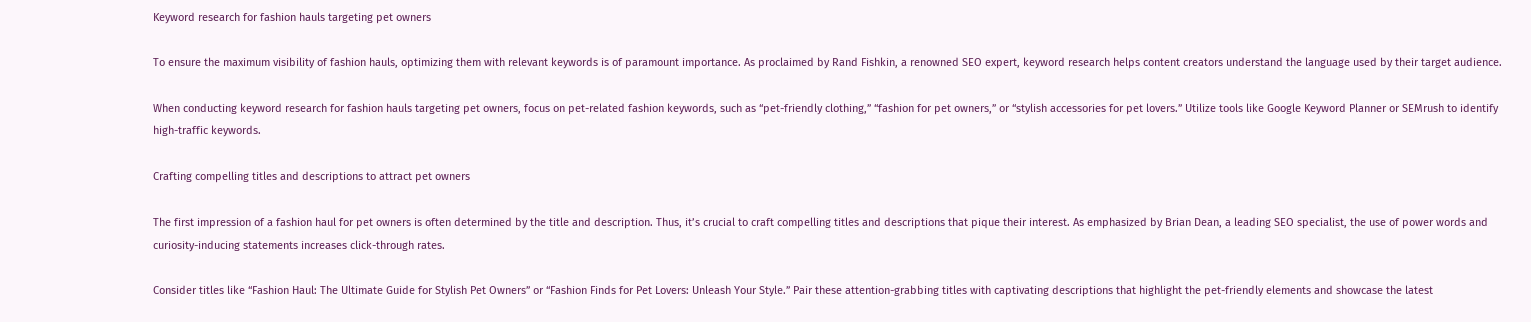Keyword research for fashion hauls targeting pet owners

To ensure the maximum visibility of fashion hauls, optimizing them with relevant keywords is of paramount importance. As proclaimed by Rand Fishkin, a renowned SEO expert, keyword research helps content creators understand the language used by their target audience.

When conducting keyword research for fashion hauls targeting pet owners, focus on pet-related fashion keywords, such as “pet-friendly clothing,” “fashion for pet owners,” or “stylish accessories for pet lovers.” Utilize tools like Google Keyword Planner or SEMrush to identify high-traffic keywords.

Crafting compelling titles and descriptions to attract pet owners

The first impression of a fashion haul for pet owners is often determined by the title and description. Thus, it’s crucial to craft compelling titles and descriptions that pique their interest. As emphasized by Brian Dean, a leading SEO specialist, the use of power words and curiosity-inducing statements increases click-through rates.

Consider titles like “Fashion Haul: The Ultimate Guide for Stylish Pet Owners” or “Fashion Finds for Pet Lovers: Unleash Your Style.” Pair these attention-grabbing titles with captivating descriptions that highlight the pet-friendly elements and showcase the latest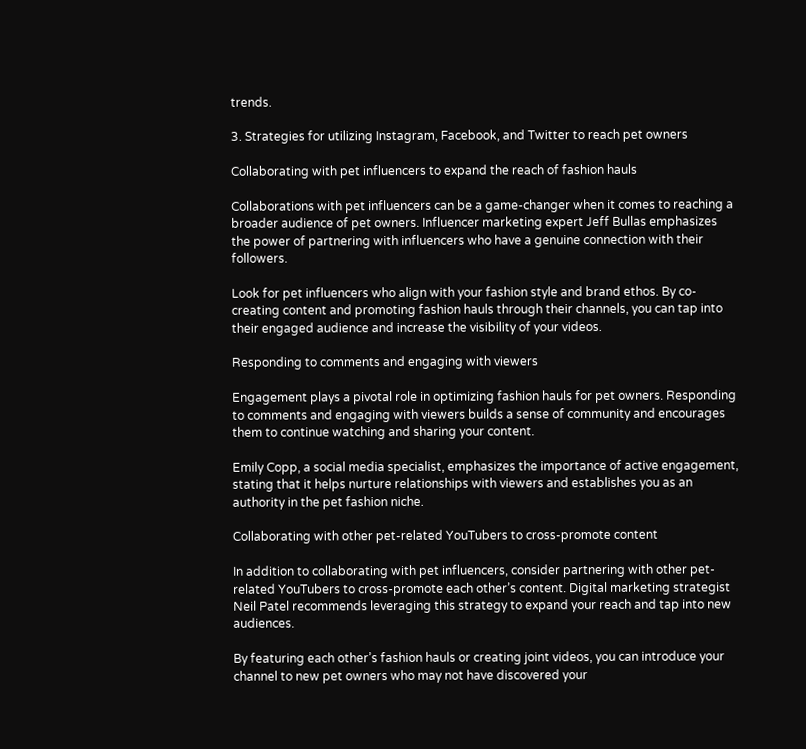trends.

3. Strategies for utilizing Instagram, Facebook, and Twitter to reach pet owners

Collaborating with pet influencers to expand the reach of fashion hauls

Collaborations with pet influencers can be a game-changer when it comes to reaching a broader audience of pet owners. Influencer marketing expert Jeff Bullas emphasizes the power of partnering with influencers who have a genuine connection with their followers.

Look for pet influencers who align with your fashion style and brand ethos. By co-creating content and promoting fashion hauls through their channels, you can tap into their engaged audience and increase the visibility of your videos.

Responding to comments and engaging with viewers

Engagement plays a pivotal role in optimizing fashion hauls for pet owners. Responding to comments and engaging with viewers builds a sense of community and encourages them to continue watching and sharing your content.

Emily Copp, a social media specialist, emphasizes the importance of active engagement, stating that it helps nurture relationships with viewers and establishes you as an authority in the pet fashion niche.

Collaborating with other pet-related YouTubers to cross-promote content

In addition to collaborating with pet influencers, consider partnering with other pet-related YouTubers to cross-promote each other’s content. Digital marketing strategist Neil Patel recommends leveraging this strategy to expand your reach and tap into new audiences.

By featuring each other’s fashion hauls or creating joint videos, you can introduce your channel to new pet owners who may not have discovered your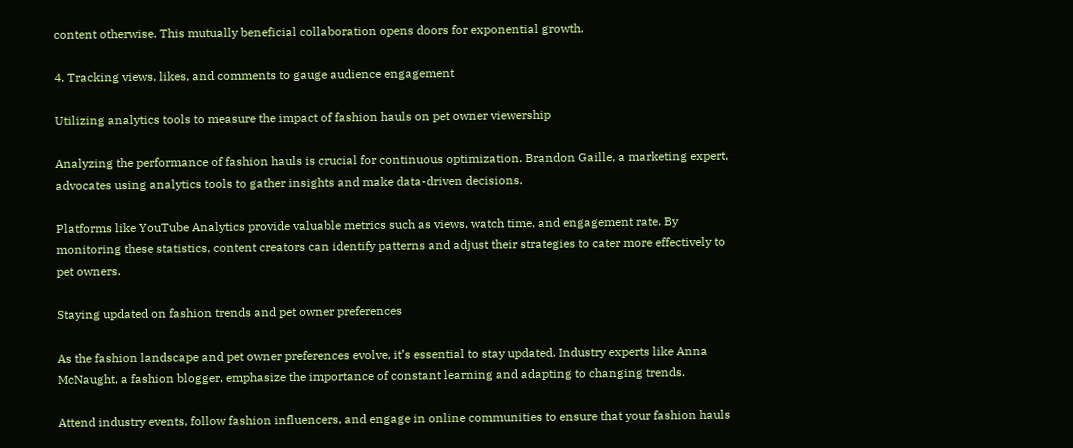content otherwise. This mutually beneficial collaboration opens doors for exponential growth.

4. Tracking views, likes, and comments to gauge audience engagement

Utilizing analytics tools to measure the impact of fashion hauls on pet owner viewership

Analyzing the performance of fashion hauls is crucial for continuous optimization. Brandon Gaille, a marketing expert, advocates using analytics tools to gather insights and make data-driven decisions.

Platforms like YouTube Analytics provide valuable metrics such as views, watch time, and engagement rate. By monitoring these statistics, content creators can identify patterns and adjust their strategies to cater more effectively to pet owners.

Staying updated on fashion trends and pet owner preferences

As the fashion landscape and pet owner preferences evolve, it’s essential to stay updated. Industry experts like Anna McNaught, a fashion blogger, emphasize the importance of constant learning and adapting to changing trends.

Attend industry events, follow fashion influencers, and engage in online communities to ensure that your fashion hauls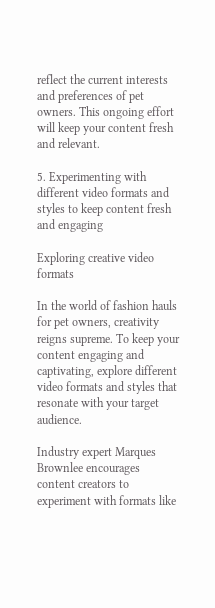reflect the current interests and preferences of pet owners. This ongoing effort will keep your content fresh and relevant.

5. Experimenting with different video formats and styles to keep content fresh and engaging

Exploring creative video formats

In the world of fashion hauls for pet owners, creativity reigns supreme. To keep your content engaging and captivating, explore different video formats and styles that resonate with your target audience.

Industry expert Marques Brownlee encourages content creators to experiment with formats like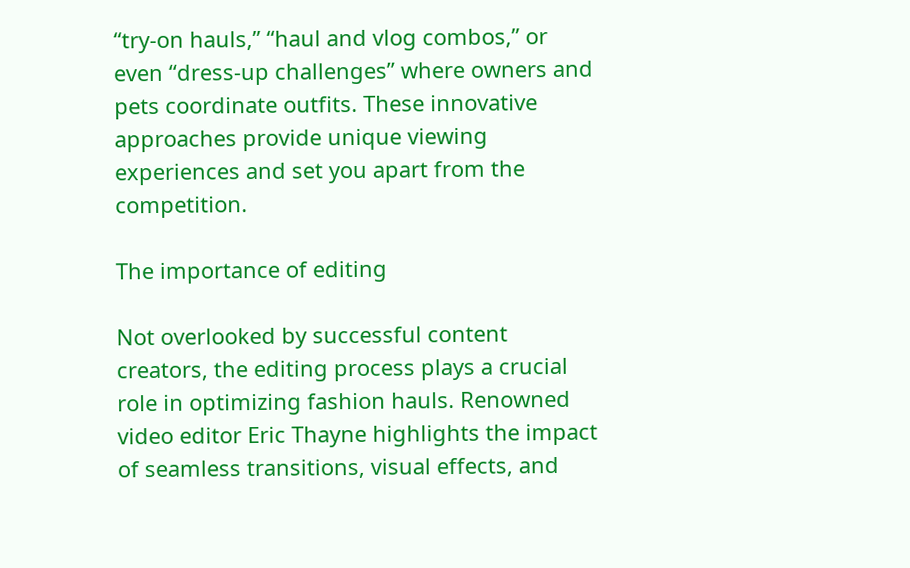“try-on hauls,” “haul and vlog combos,” or even “dress-up challenges” where owners and pets coordinate outfits. These innovative approaches provide unique viewing experiences and set you apart from the competition.

The importance of editing

Not overlooked by successful content creators, the editing process plays a crucial role in optimizing fashion hauls. Renowned video editor Eric Thayne highlights the impact of seamless transitions, visual effects, and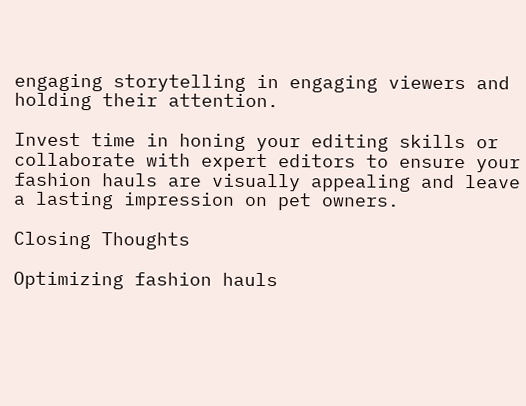engaging storytelling in engaging viewers and holding their attention.

Invest time in honing your editing skills or collaborate with expert editors to ensure your fashion hauls are visually appealing and leave a lasting impression on pet owners.

Closing Thoughts

Optimizing fashion hauls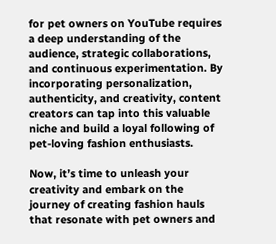for pet owners on YouTube requires a deep understanding of the audience, strategic collaborations, and continuous experimentation. By incorporating personalization, authenticity, and creativity, content creators can tap into this valuable niche and build a loyal following of pet-loving fashion enthusiasts.

Now, it’s time to unleash your creativity and embark on the journey of creating fashion hauls that resonate with pet owners and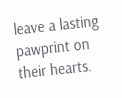leave a lasting pawprint on their hearts.